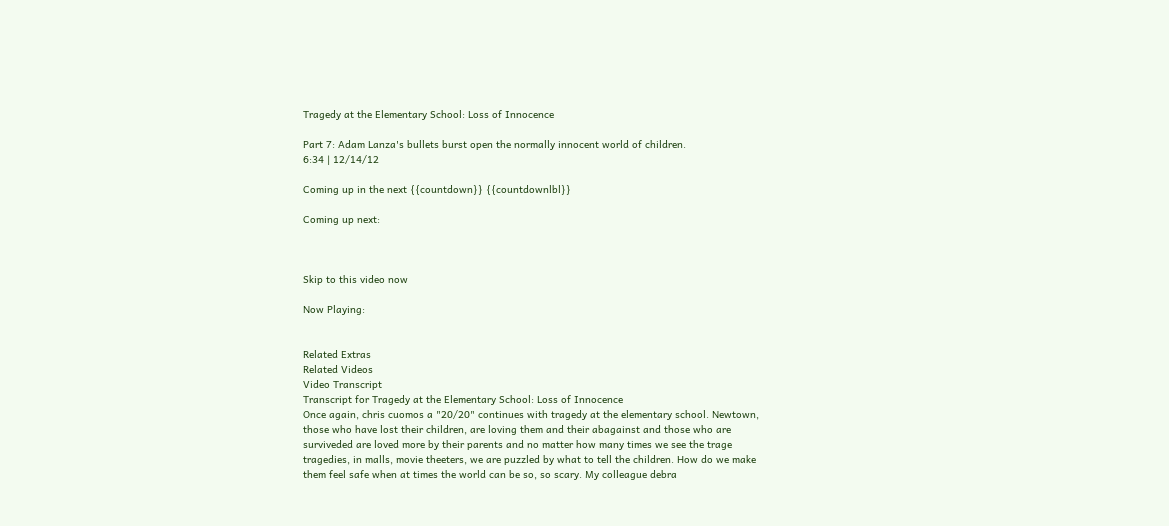Tragedy at the Elementary School: Loss of Innocence

Part 7: Adam Lanza's bullets burst open the normally innocent world of children.
6:34 | 12/14/12

Coming up in the next {{countdown}} {{countdownlbl}}

Coming up next:



Skip to this video now

Now Playing:


Related Extras
Related Videos
Video Transcript
Transcript for Tragedy at the Elementary School: Loss of Innocence
Once again, chris cuomos a "20/20" continues with tragedy at the elementary school. Newtown, those who have lost their children, are loving them and their abagainst and those who are surviveded are loved more by their parents and no matter how many times we see the trage tragedies, in malls, movie theeters, we are puzzled by what to tell the children. How do we make them feel safe when at times the world can be so, so scary. My colleague debra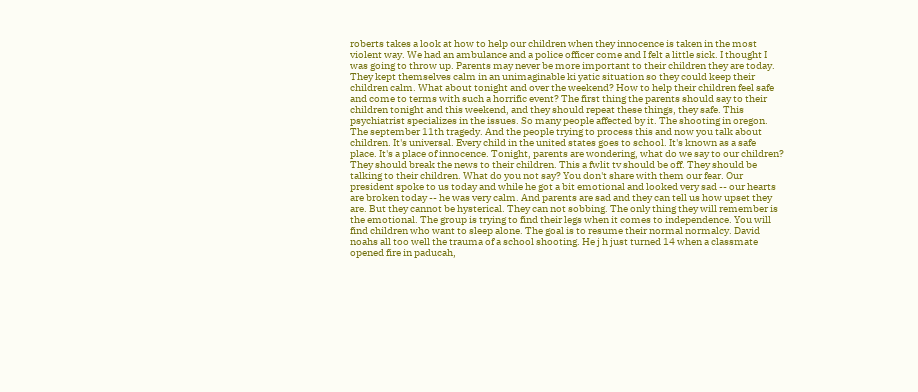roberts takes a look at how to help our children when they innocence is taken in the most violent way. We had an ambulance and a police officer come and I felt a little sick. I thought I was going to throw up. Parents may never be more important to their children they are today. They kept themselves calm in an unimaginable ki yatic situation so they could keep their children calm. What about tonight and over the weekend? How to help their children feel safe and come to terms with such a horrific event? The first thing the parents should say to their children tonight and this weekend, and they should repeat these things, they safe. This psychiatrist specializes in the issues. So many people affected by it. The shooting in oregon. The september 11th tragedy. And the people trying to process this and now you talk about children. It's universal. Every child in the united states goes to school. It's known as a safe place. It's a place of innocence. Tonight, parents are wondering, what do we say to our children? They should break the news to their children. This a fwlit tv should be off. They should be talking to their children. What do you not say? You don't share with them our fear. Our president spoke to us today and while he got a bit emotional and looked very sad -- our hearts are broken today -- he was very calm. And parents are sad and they can tell us how upset they are. But they cannot be hysterical. They can not sobbing. The only thing they will remember is the emotional. The group is trying to find their legs when it comes to independence. You will find children who want to sleep alone. The goal is to resume their normal normalcy. David noahs all too well the trauma of a school shooting. He j h just turned 14 when a classmate opened fire in paducah,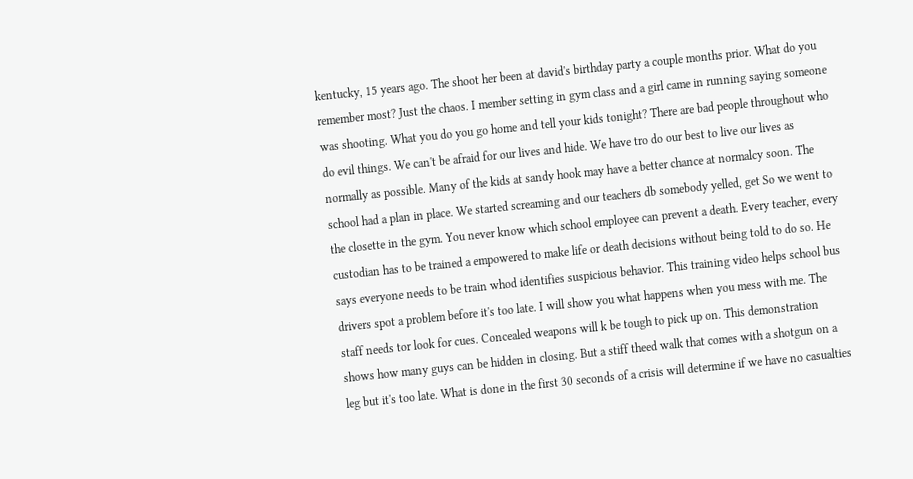kentucky, 15 years ago. The shoot her been at david's birthday party a couple months prior. What do you remember most? Just the chaos. I member setting in gym class and a girl came in running saying someone was shooting. What you do you go home and tell your kids tonight? There are bad people throughout who do evil things. We can't be afraid for our lives and hide. We have tro do our best to live our lives as normally as possible. Many of the kids at sandy hook may have a better chance at normalcy soon. The school had a plan in place. We started screaming and our teachers db somebody yelled, get So we went to the closette in the gym. You never know which school employee can prevent a death. Every teacher, every custodian has to be trained a empowered to make life or death decisions without being told to do so. He says everyone needs to be train whod identifies suspicious behavior. This training video helps school bus drivers spot a problem before it's too late. I will show you what happens when you mess with me. The staff needs tor look for cues. Concealed weapons will k be tough to pick up on. This demonstration shows how many guys can be hidden in closing. But a stiff theed walk that comes with a shotgun on a leg but it's too late. What is done in the first 30 seconds of a crisis will determine if we have no casualties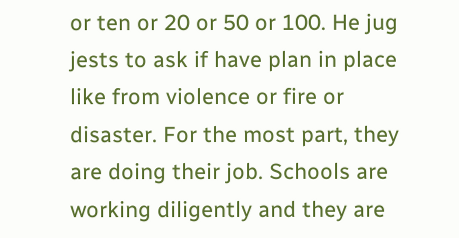or ten or 20 or 50 or 100. He jug jests to ask if have plan in place like from violence or fire or disaster. For the most part, they are doing their job. Schools are working diligently and they are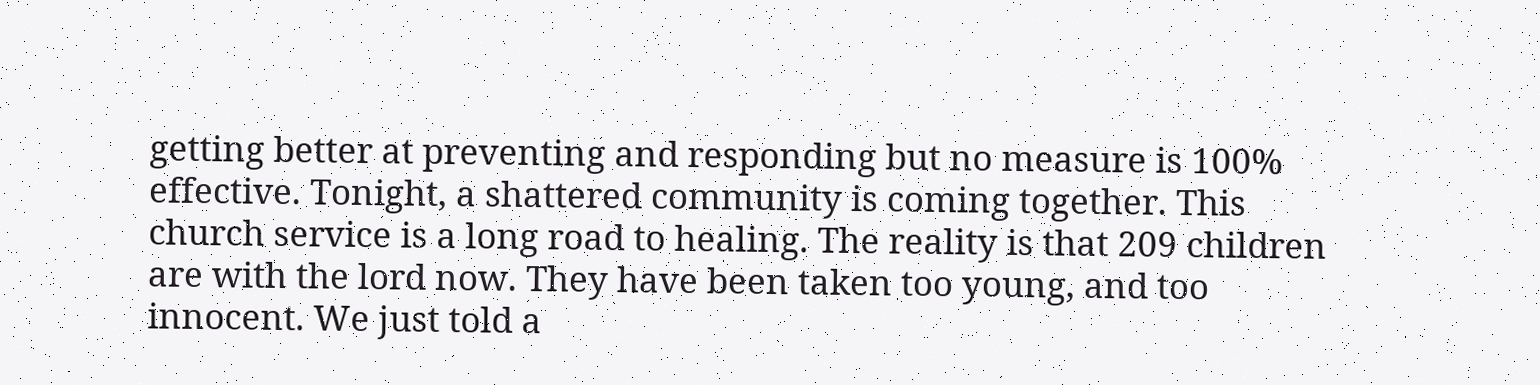getting better at preventing and responding but no measure is 100% effective. Tonight, a shattered community is coming together. This church service is a long road to healing. The reality is that 209 children are with the lord now. They have been taken too young, and too innocent. We just told a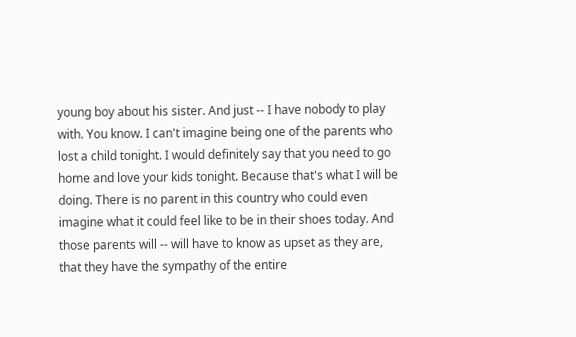young boy about his sister. And just -- I have nobody to play with. You know. I can't imagine being one of the parents who lost a child tonight. I would definitely say that you need to go home and love your kids tonight. Because that's what I will be doing. There is no parent in this country who could even imagine what it could feel like to be in their shoes today. And those parents will -- will have to know as upset as they are, that they have the sympathy of the entire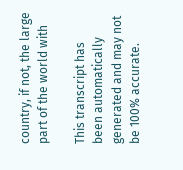country, if not, the large part of the world with

This transcript has been automatically generated and may not be 100% accurate.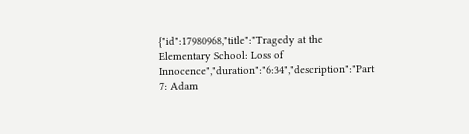{"id":17980968,"title":"Tragedy at the Elementary School: Loss of Innocence","duration":"6:34","description":"Part 7: Adam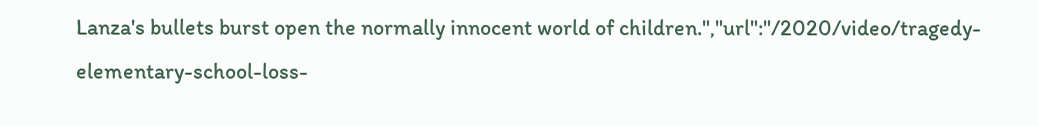Lanza's bullets burst open the normally innocent world of children.","url":"/2020/video/tragedy-elementary-school-loss-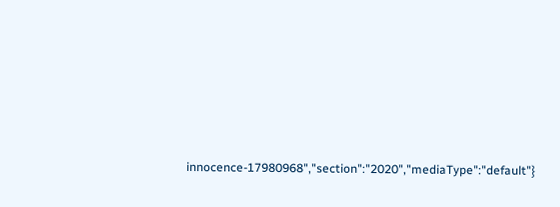innocence-17980968","section":"2020","mediaType":"default"}